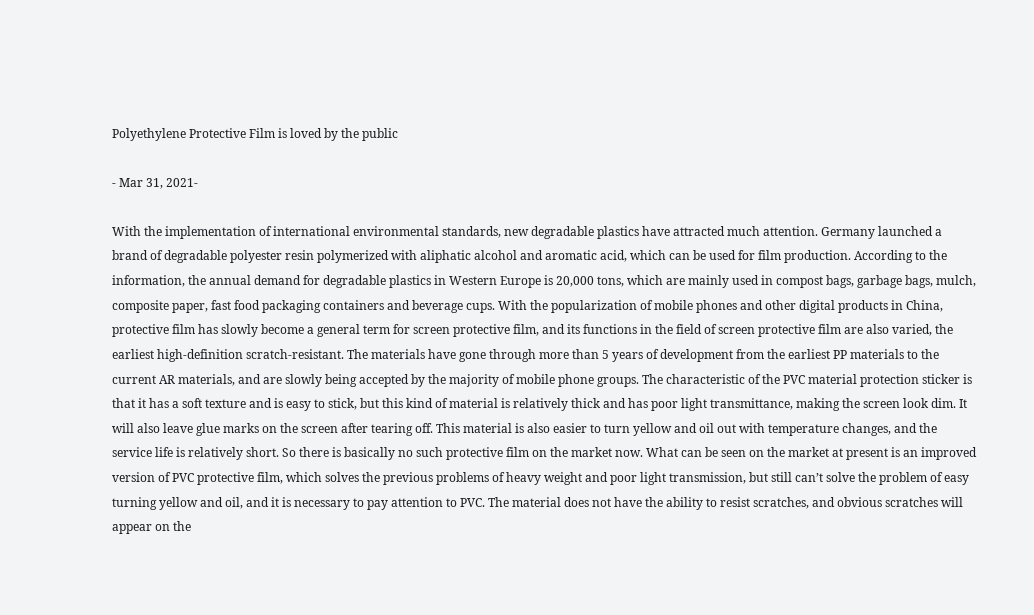Polyethylene Protective Film is loved by the public

- Mar 31, 2021-

With the implementation of international environmental standards, new degradable plastics have attracted much attention. Germany launched a brand of degradable polyester resin polymerized with aliphatic alcohol and aromatic acid, which can be used for film production. According to the information, the annual demand for degradable plastics in Western Europe is 20,000 tons, which are mainly used in compost bags, garbage bags, mulch, composite paper, fast food packaging containers and beverage cups. With the popularization of mobile phones and other digital products in China, protective film has slowly become a general term for screen protective film, and its functions in the field of screen protective film are also varied, the earliest high-definition scratch-resistant. The materials have gone through more than 5 years of development from the earliest PP materials to the current AR materials, and are slowly being accepted by the majority of mobile phone groups. The characteristic of the PVC material protection sticker is that it has a soft texture and is easy to stick, but this kind of material is relatively thick and has poor light transmittance, making the screen look dim. It will also leave glue marks on the screen after tearing off. This material is also easier to turn yellow and oil out with temperature changes, and the service life is relatively short. So there is basically no such protective film on the market now. What can be seen on the market at present is an improved version of PVC protective film, which solves the previous problems of heavy weight and poor light transmission, but still can’t solve the problem of easy turning yellow and oil, and it is necessary to pay attention to PVC. The material does not have the ability to resist scratches, and obvious scratches will appear on the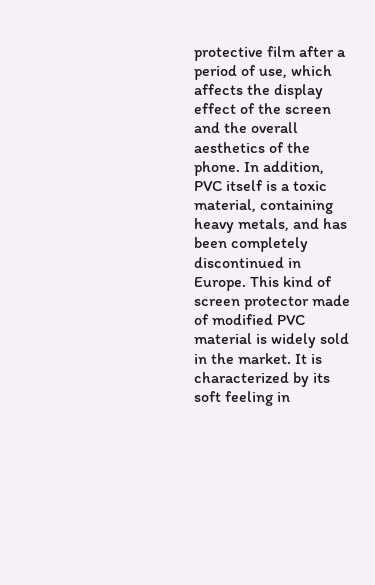protective film after a period of use, which affects the display effect of the screen and the overall aesthetics of the phone. In addition, PVC itself is a toxic material, containing heavy metals, and has been completely discontinued in Europe. This kind of screen protector made of modified PVC material is widely sold in the market. It is characterized by its soft feeling in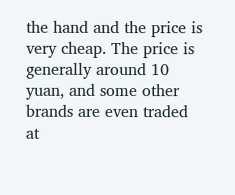the hand and the price is very cheap. The price is generally around 10 yuan, and some other brands are even traded at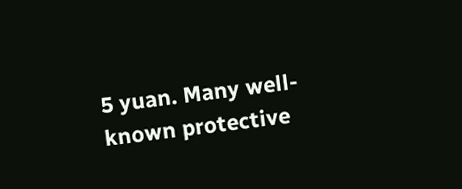5 yuan. Many well-known protective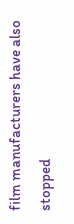film manufacturers have also stopped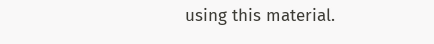using this material.